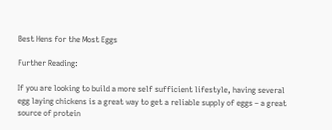Best Hens for the Most Eggs

Further Reading:

If you are looking to build a more self sufficient lifestyle, having several egg laying chickens is a great way to get a reliable supply of eggs – a great source of protein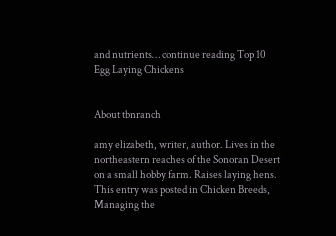and nutrients… continue reading Top 10 Egg Laying Chickens


About tbnranch

amy elizabeth, writer, author. Lives in the northeastern reaches of the Sonoran Desert on a small hobby farm. Raises laying hens.
This entry was posted in Chicken Breeds, Managing the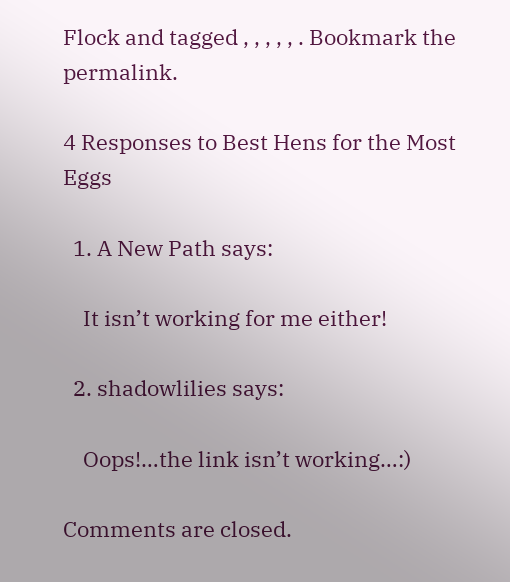Flock and tagged , , , , , . Bookmark the permalink.

4 Responses to Best Hens for the Most Eggs

  1. A New Path says:

    It isn’t working for me either!

  2. shadowlilies says:

    Oops!…the link isn’t working…:)

Comments are closed.